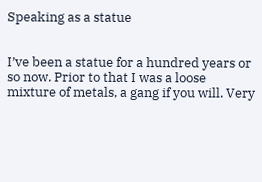Speaking as a statue


I’ve been a statue for a hundred years or so now. Prior to that I was a loose mixture of metals, a gang if you will. Very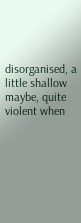disorganised, a little shallow maybe, quite violent when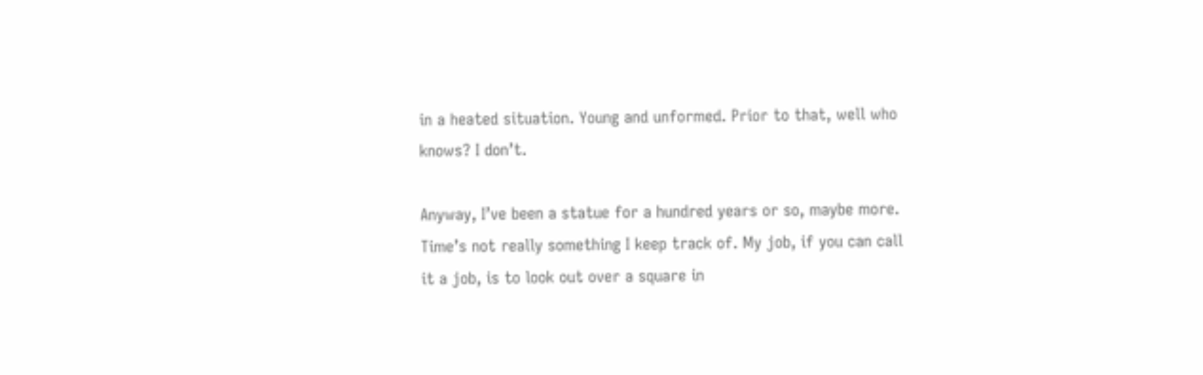in a heated situation. Young and unformed. Prior to that, well who knows? I don’t.

Anyway, I’ve been a statue for a hundred years or so, maybe more. Time’s not really something I keep track of. My job, if you can call it a job, is to look out over a square in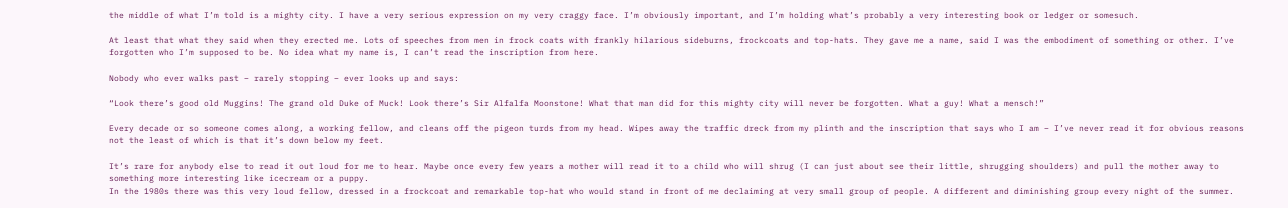the middle of what I’m told is a mighty city. I have a very serious expression on my very craggy face. I’m obviously important, and I’m holding what’s probably a very interesting book or ledger or somesuch.

At least that what they said when they erected me. Lots of speeches from men in frock coats with frankly hilarious sideburns, frockcoats and top-hats. They gave me a name, said I was the embodiment of something or other. I’ve forgotten who I’m supposed to be. No idea what my name is, I can’t read the inscription from here.

Nobody who ever walks past – rarely stopping – ever looks up and says:

“Look there’s good old Muggins! The grand old Duke of Muck! Look there’s Sir Alfalfa Moonstone! What that man did for this mighty city will never be forgotten. What a guy! What a mensch!”

Every decade or so someone comes along, a working fellow, and cleans off the pigeon turds from my head. Wipes away the traffic dreck from my plinth and the inscription that says who I am – I’ve never read it for obvious reasons not the least of which is that it’s down below my feet.

It’s rare for anybody else to read it out loud for me to hear. Maybe once every few years a mother will read it to a child who will shrug (I can just about see their little, shrugging shoulders) and pull the mother away to something more interesting like icecream or a puppy.
In the 1980s there was this very loud fellow, dressed in a frockcoat and remarkable top-hat who would stand in front of me declaiming at very small group of people. A different and diminishing group every night of the summer.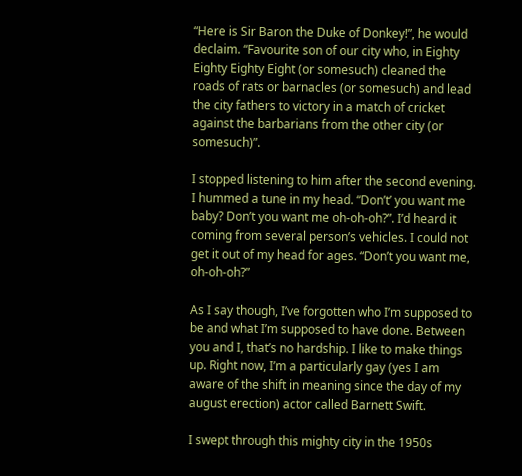“Here is Sir Baron the Duke of Donkey!”, he would declaim. “Favourite son of our city who, in Eighty Eighty Eighty Eight (or somesuch) cleaned the roads of rats or barnacles (or somesuch) and lead the city fathers to victory in a match of cricket against the barbarians from the other city (or somesuch)”.

I stopped listening to him after the second evening. I hummed a tune in my head. “Don’t’ you want me baby? Don’t you want me oh-oh-oh?”. I’d heard it coming from several person’s vehicles. I could not get it out of my head for ages. “Don’t you want me, oh-oh-oh?”

As I say though, I’ve forgotten who I’m supposed to be and what I’m supposed to have done. Between you and I, that’s no hardship. I like to make things up. Right now, I’m a particularly gay (yes I am aware of the shift in meaning since the day of my august erection) actor called Barnett Swift.

I swept through this mighty city in the 1950s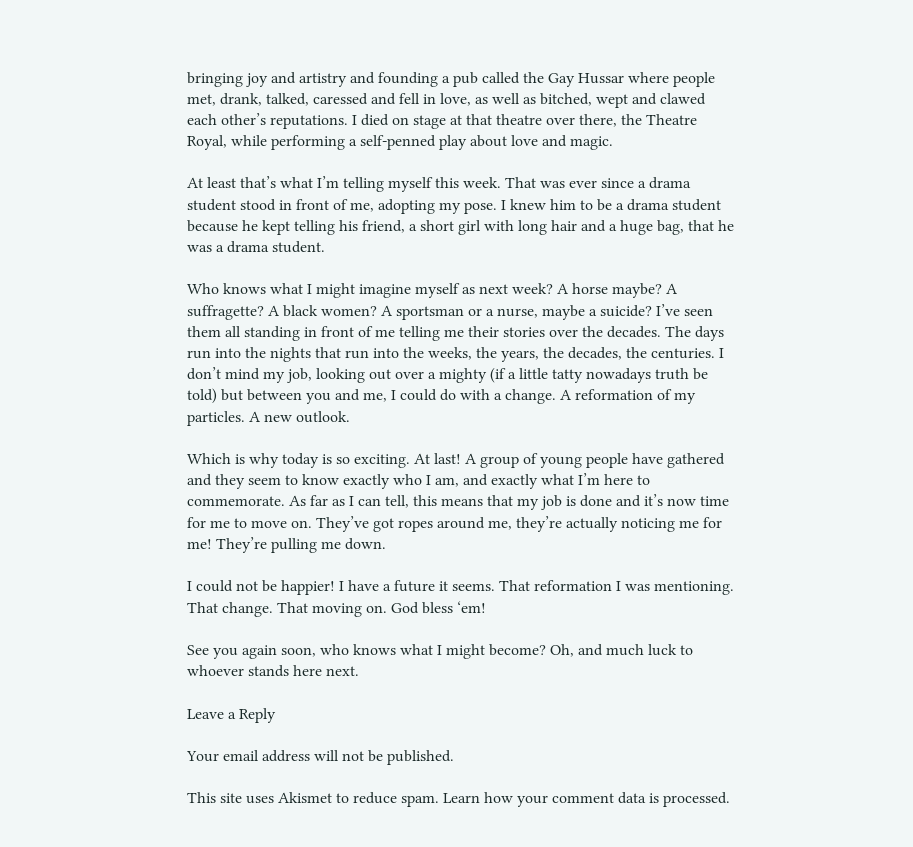bringing joy and artistry and founding a pub called the Gay Hussar where people met, drank, talked, caressed and fell in love, as well as bitched, wept and clawed each other’s reputations. I died on stage at that theatre over there, the Theatre Royal, while performing a self-penned play about love and magic.

At least that’s what I’m telling myself this week. That was ever since a drama student stood in front of me, adopting my pose. I knew him to be a drama student because he kept telling his friend, a short girl with long hair and a huge bag, that he was a drama student.

Who knows what I might imagine myself as next week? A horse maybe? A suffragette? A black women? A sportsman or a nurse, maybe a suicide? I’ve seen them all standing in front of me telling me their stories over the decades. The days run into the nights that run into the weeks, the years, the decades, the centuries. I don’t mind my job, looking out over a mighty (if a little tatty nowadays truth be told) but between you and me, I could do with a change. A reformation of my particles. A new outlook.

Which is why today is so exciting. At last! A group of young people have gathered and they seem to know exactly who I am, and exactly what I’m here to commemorate. As far as I can tell, this means that my job is done and it’s now time for me to move on. They’ve got ropes around me, they’re actually noticing me for me! They’re pulling me down.

I could not be happier! I have a future it seems. That reformation I was mentioning. That change. That moving on. God bless ‘em!

See you again soon, who knows what I might become? Oh, and much luck to whoever stands here next.

Leave a Reply

Your email address will not be published.

This site uses Akismet to reduce spam. Learn how your comment data is processed.